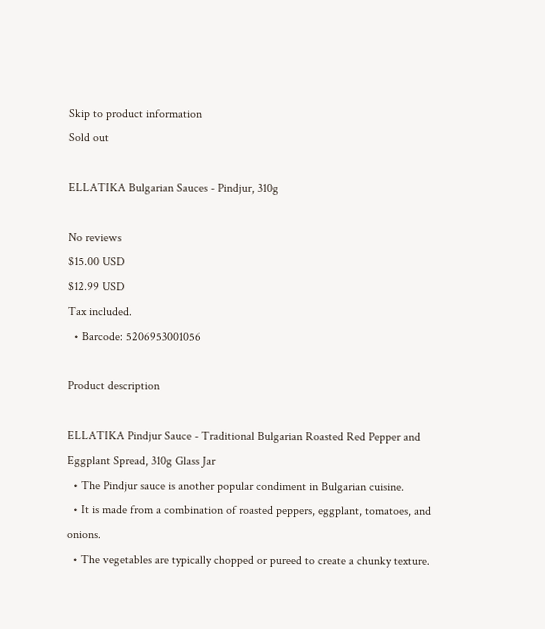Skip to product information
Sold out

ELLATIKA Bulgarian Sauces - Pindjur, 310g

No reviews
$15.00 USD
$12.99 USD
Tax included.
  • Barcode: 5206953001056

Product description

ELLATIKA Pindjur Sauce - Traditional Bulgarian Roasted Red Pepper and Eggplant Spread, 310g Glass Jar
  • The Pindjur sauce is another popular condiment in Bulgarian cuisine.
  • It is made from a combination of roasted peppers, eggplant, tomatoes, and onions.
  • The vegetables are typically chopped or pureed to create a chunky texture.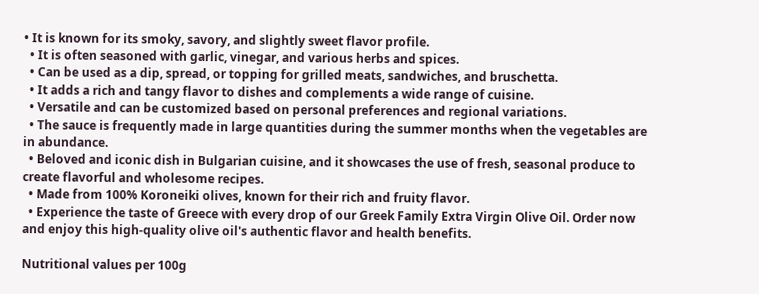• It is known for its smoky, savory, and slightly sweet flavor profile.
  • It is often seasoned with garlic, vinegar, and various herbs and spices.
  • Can be used as a dip, spread, or topping for grilled meats, sandwiches, and bruschetta.
  • It adds a rich and tangy flavor to dishes and complements a wide range of cuisine.
  • Versatile and can be customized based on personal preferences and regional variations.
  • The sauce is frequently made in large quantities during the summer months when the vegetables are in abundance.
  • Beloved and iconic dish in Bulgarian cuisine, and it showcases the use of fresh, seasonal produce to create flavorful and wholesome recipes.
  • Made from 100% Koroneiki olives, known for their rich and fruity flavor.
  • Experience the taste of Greece with every drop of our Greek Family Extra Virgin Olive Oil. Order now and enjoy this high-quality olive oil's authentic flavor and health benefits.

Nutritional values per 100g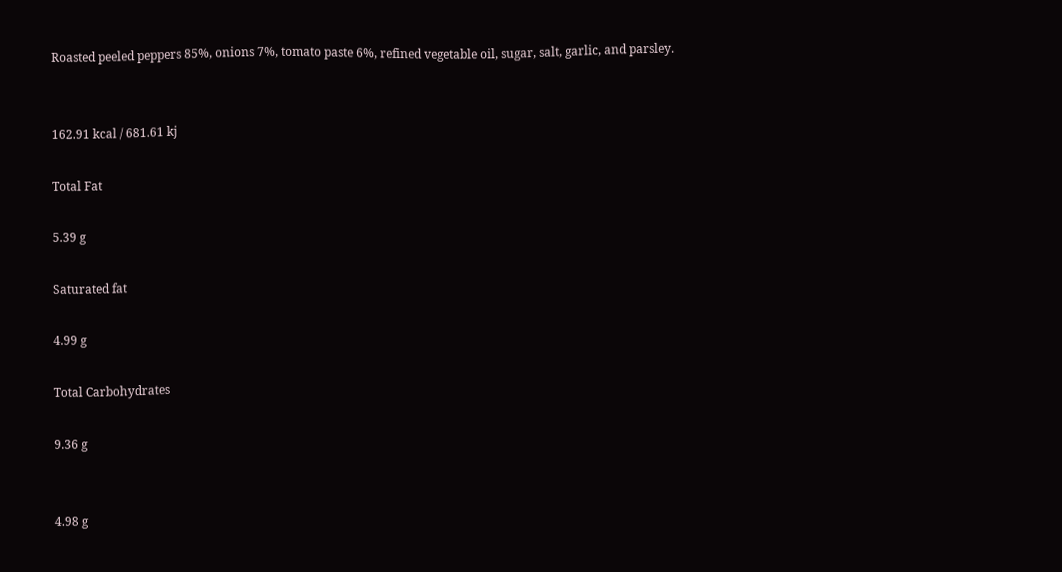Roasted peeled peppers 85%, onions 7%, tomato paste 6%, refined vegetable oil, sugar, salt, garlic, and parsley.


162.91 kcal / 681.61 kj

Total Fat

5.39 g

Saturated fat

4.99 g

Total Carbohydrates

9.36 g


4.98 g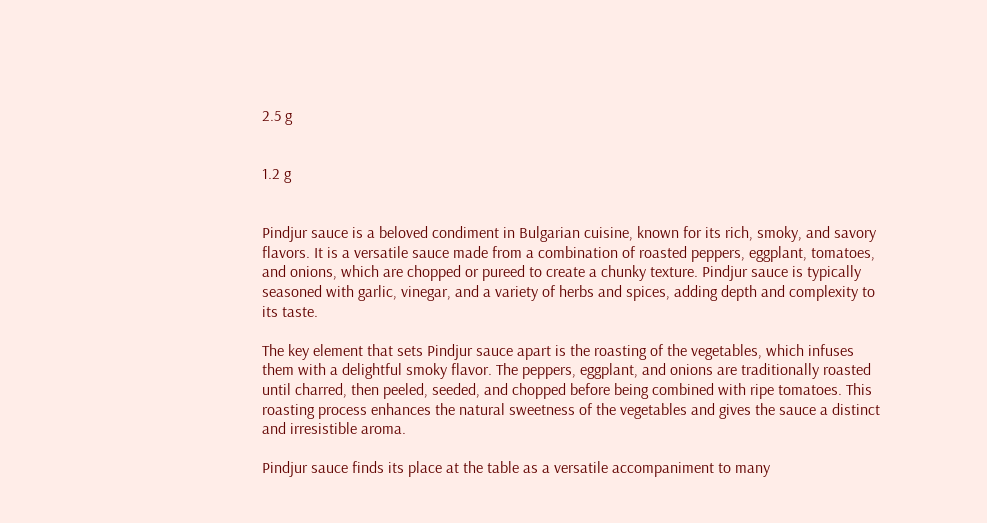2.5 g


1.2 g


Pindjur sauce is a beloved condiment in Bulgarian cuisine, known for its rich, smoky, and savory flavors. It is a versatile sauce made from a combination of roasted peppers, eggplant, tomatoes, and onions, which are chopped or pureed to create a chunky texture. Pindjur sauce is typically seasoned with garlic, vinegar, and a variety of herbs and spices, adding depth and complexity to its taste.

The key element that sets Pindjur sauce apart is the roasting of the vegetables, which infuses them with a delightful smoky flavor. The peppers, eggplant, and onions are traditionally roasted until charred, then peeled, seeded, and chopped before being combined with ripe tomatoes. This roasting process enhances the natural sweetness of the vegetables and gives the sauce a distinct and irresistible aroma.

Pindjur sauce finds its place at the table as a versatile accompaniment to many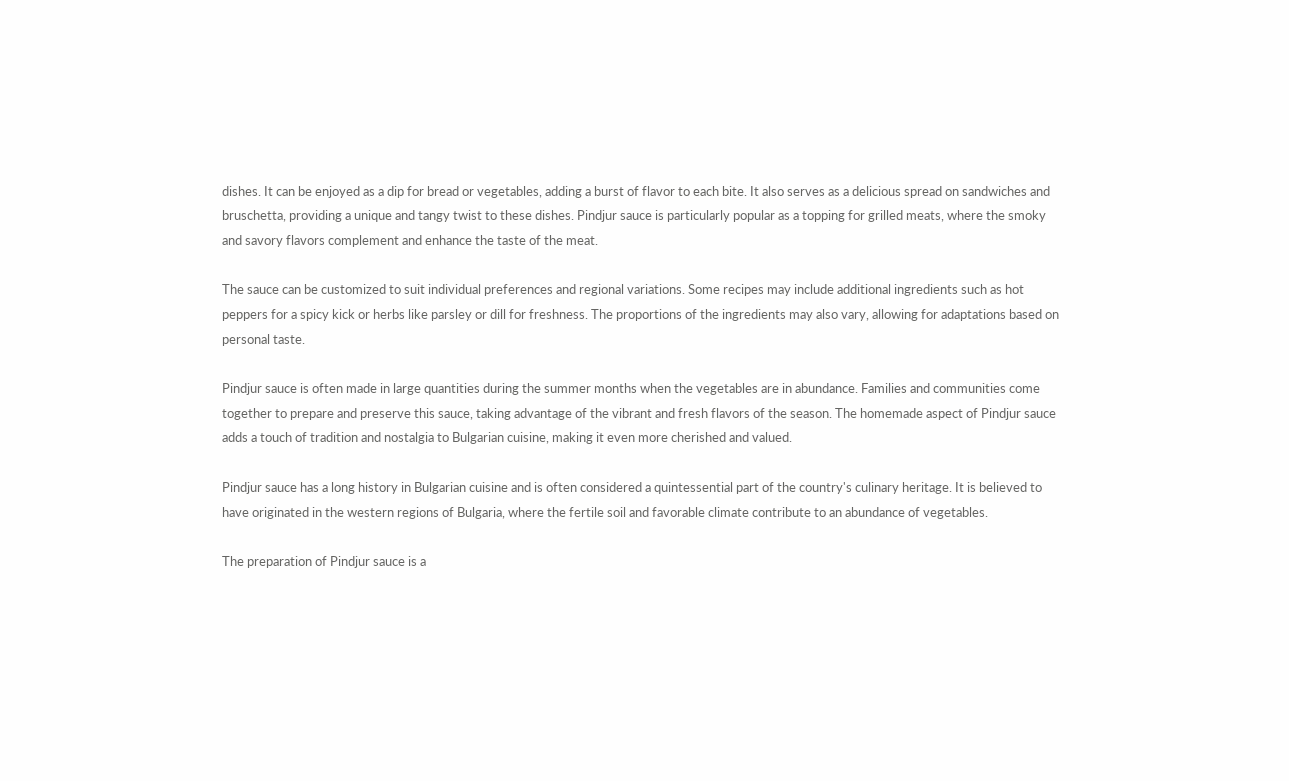dishes. It can be enjoyed as a dip for bread or vegetables, adding a burst of flavor to each bite. It also serves as a delicious spread on sandwiches and bruschetta, providing a unique and tangy twist to these dishes. Pindjur sauce is particularly popular as a topping for grilled meats, where the smoky and savory flavors complement and enhance the taste of the meat.

The sauce can be customized to suit individual preferences and regional variations. Some recipes may include additional ingredients such as hot peppers for a spicy kick or herbs like parsley or dill for freshness. The proportions of the ingredients may also vary, allowing for adaptations based on personal taste.

Pindjur sauce is often made in large quantities during the summer months when the vegetables are in abundance. Families and communities come together to prepare and preserve this sauce, taking advantage of the vibrant and fresh flavors of the season. The homemade aspect of Pindjur sauce adds a touch of tradition and nostalgia to Bulgarian cuisine, making it even more cherished and valued.

Pindjur sauce has a long history in Bulgarian cuisine and is often considered a quintessential part of the country's culinary heritage. It is believed to have originated in the western regions of Bulgaria, where the fertile soil and favorable climate contribute to an abundance of vegetables.

The preparation of Pindjur sauce is a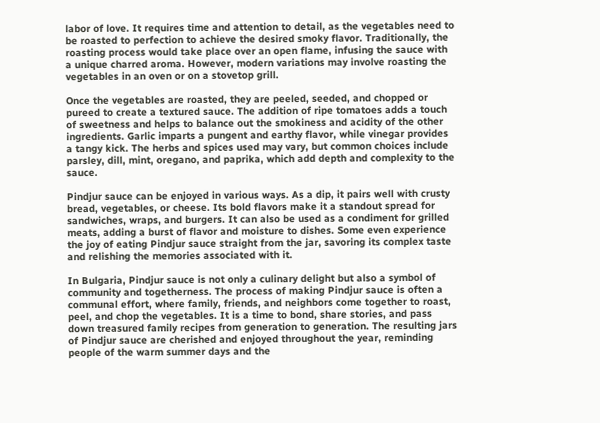labor of love. It requires time and attention to detail, as the vegetables need to be roasted to perfection to achieve the desired smoky flavor. Traditionally, the roasting process would take place over an open flame, infusing the sauce with a unique charred aroma. However, modern variations may involve roasting the vegetables in an oven or on a stovetop grill.

Once the vegetables are roasted, they are peeled, seeded, and chopped or pureed to create a textured sauce. The addition of ripe tomatoes adds a touch of sweetness and helps to balance out the smokiness and acidity of the other ingredients. Garlic imparts a pungent and earthy flavor, while vinegar provides a tangy kick. The herbs and spices used may vary, but common choices include parsley, dill, mint, oregano, and paprika, which add depth and complexity to the sauce.

Pindjur sauce can be enjoyed in various ways. As a dip, it pairs well with crusty bread, vegetables, or cheese. Its bold flavors make it a standout spread for sandwiches, wraps, and burgers. It can also be used as a condiment for grilled meats, adding a burst of flavor and moisture to dishes. Some even experience the joy of eating Pindjur sauce straight from the jar, savoring its complex taste and relishing the memories associated with it.

In Bulgaria, Pindjur sauce is not only a culinary delight but also a symbol of community and togetherness. The process of making Pindjur sauce is often a communal effort, where family, friends, and neighbors come together to roast, peel, and chop the vegetables. It is a time to bond, share stories, and pass down treasured family recipes from generation to generation. The resulting jars of Pindjur sauce are cherished and enjoyed throughout the year, reminding people of the warm summer days and the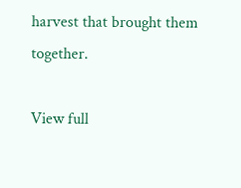harvest that brought them together.

View full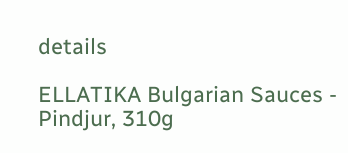details

ELLATIKA Bulgarian Sauces - Pindjur, 310g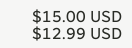$15.00 USD
$12.99 USD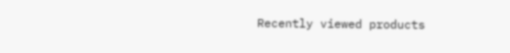Recently viewed products